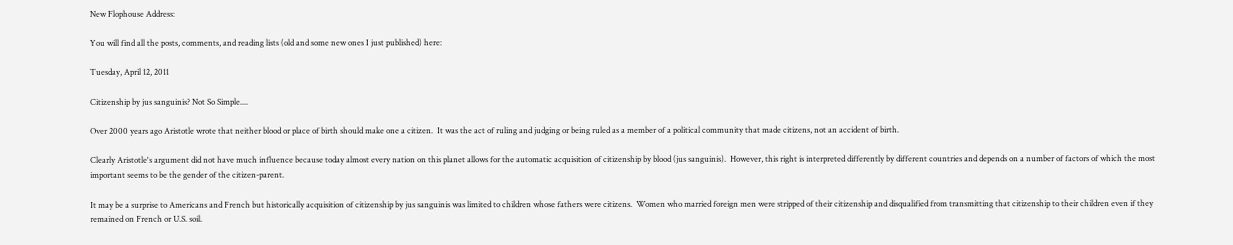New Flophouse Address:

You will find all the posts, comments, and reading lists (old and some new ones I just published) here:

Tuesday, April 12, 2011

Citizenship by jus sanguinis? Not So Simple....

Over 2000 years ago Aristotle wrote that neither blood or place of birth should make one a citizen.  It was the act of ruling and judging or being ruled as a member of a political community that made citizens, not an accident of birth.

Clearly Aristotle's argument did not have much influence because today almost every nation on this planet allows for the automatic acquisition of citizenship by blood (jus sanguinis).  However, this right is interpreted differently by different countries and depends on a number of factors of which the most important seems to be the gender of the citizen-parent.

It may be a surprise to Americans and French but historically acquisition of citizenship by jus sanguinis was limited to children whose fathers were citizens.  Women who married foreign men were stripped of their citizenship and disqualified from transmitting that citizenship to their children even if they remained on French or U.S. soil.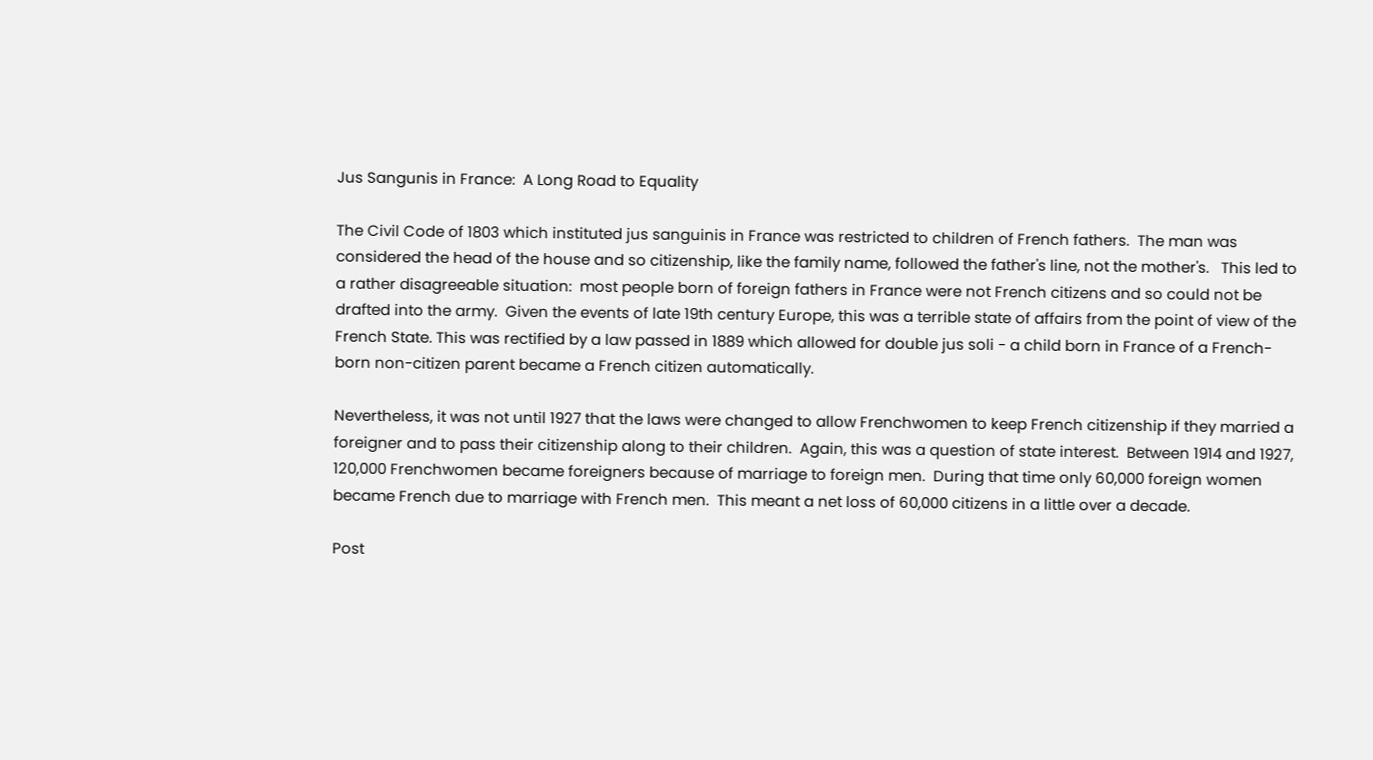Jus Sangunis in France:  A Long Road to Equality

The Civil Code of 1803 which instituted jus sanguinis in France was restricted to children of French fathers.  The man was considered the head of the house and so citizenship, like the family name, followed the father's line, not the mother's.   This led to a rather disagreeable situation:  most people born of foreign fathers in France were not French citizens and so could not be drafted into the army.  Given the events of late 19th century Europe, this was a terrible state of affairs from the point of view of the French State. This was rectified by a law passed in 1889 which allowed for double jus soli - a child born in France of a French-born non-citizen parent became a French citizen automatically.

Nevertheless, it was not until 1927 that the laws were changed to allow Frenchwomen to keep French citizenship if they married a foreigner and to pass their citizenship along to their children.  Again, this was a question of state interest.  Between 1914 and 1927, 120,000 Frenchwomen became foreigners because of marriage to foreign men.  During that time only 60,000 foreign women became French due to marriage with French men.  This meant a net loss of 60,000 citizens in a little over a decade.

Post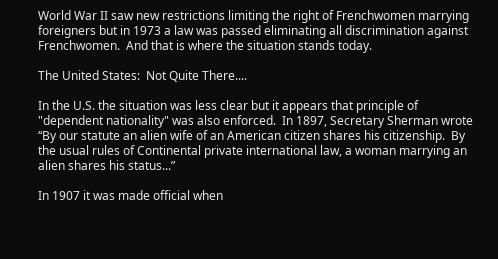World War II saw new restrictions limiting the right of Frenchwomen marrying foreigners but in 1973 a law was passed eliminating all discrimination against Frenchwomen.  And that is where the situation stands today.

The United States:  Not Quite There....

In the U.S. the situation was less clear but it appears that principle of "dependent nationality" was also enforced.  In 1897, Secretary Sherman wrote “By our statute an alien wife of an American citizen shares his citizenship.  By the usual rules of Continental private international law, a woman marrying an alien shares his status...”

In 1907 it was made official when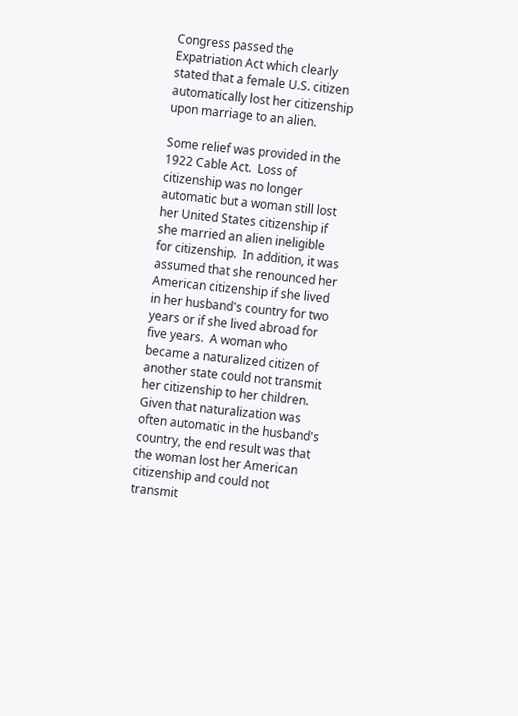Congress passed the Expatriation Act which clearly stated that a female U.S. citizen automatically lost her citizenship upon marriage to an alien.

Some relief was provided in the 1922 Cable Act.  Loss of citizenship was no longer automatic but a woman still lost her United States citizenship if she married an alien ineligible for citizenship.  In addition, it was assumed that she renounced her American citizenship if she lived in her husband's country for two years or if she lived abroad for five years.  A woman who became a naturalized citizen of another state could not transmit her citizenship to her children.  Given that naturalization was often automatic in the husband's country, the end result was that the woman lost her American citizenship and could not transmit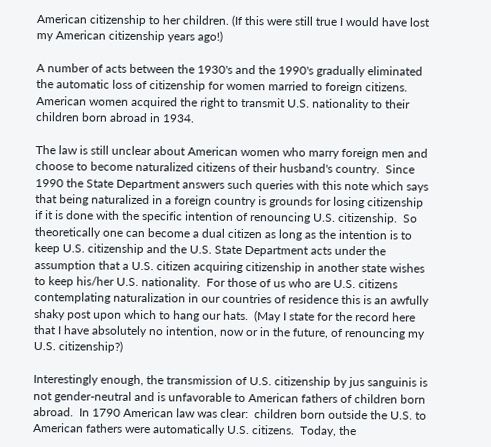American citizenship to her children. (If this were still true I would have lost my American citizenship years ago!)

A number of acts between the 1930's and the 1990's gradually eliminated the automatic loss of citizenship for women married to foreign citizens.  American women acquired the right to transmit U.S. nationality to their children born abroad in 1934.

The law is still unclear about American women who marry foreign men and choose to become naturalized citizens of their husband's country.  Since 1990 the State Department answers such queries with this note which says that being naturalized in a foreign country is grounds for losing citizenship if it is done with the specific intention of renouncing U.S. citizenship.  So theoretically one can become a dual citizen as long as the intention is to keep U.S. citizenship and the U.S. State Department acts under the assumption that a U.S. citizen acquiring citizenship in another state wishes to keep his/her U.S. nationality.  For those of us who are U.S. citizens contemplating naturalization in our countries of residence this is an awfully shaky post upon which to hang our hats.  (May I state for the record here that I have absolutely no intention, now or in the future, of renouncing my U.S. citizenship?)

Interestingly enough, the transmission of U.S. citizenship by jus sanguinis is not gender-neutral and is unfavorable to American fathers of children born abroad.  In 1790 American law was clear:  children born outside the U.S. to American fathers were automatically U.S. citizens.  Today, the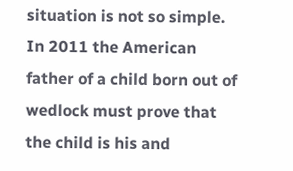situation is not so simple.  In 2011 the American father of a child born out of wedlock must prove that the child is his and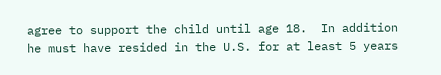agree to support the child until age 18.  In addition he must have resided in the U.S. for at least 5 years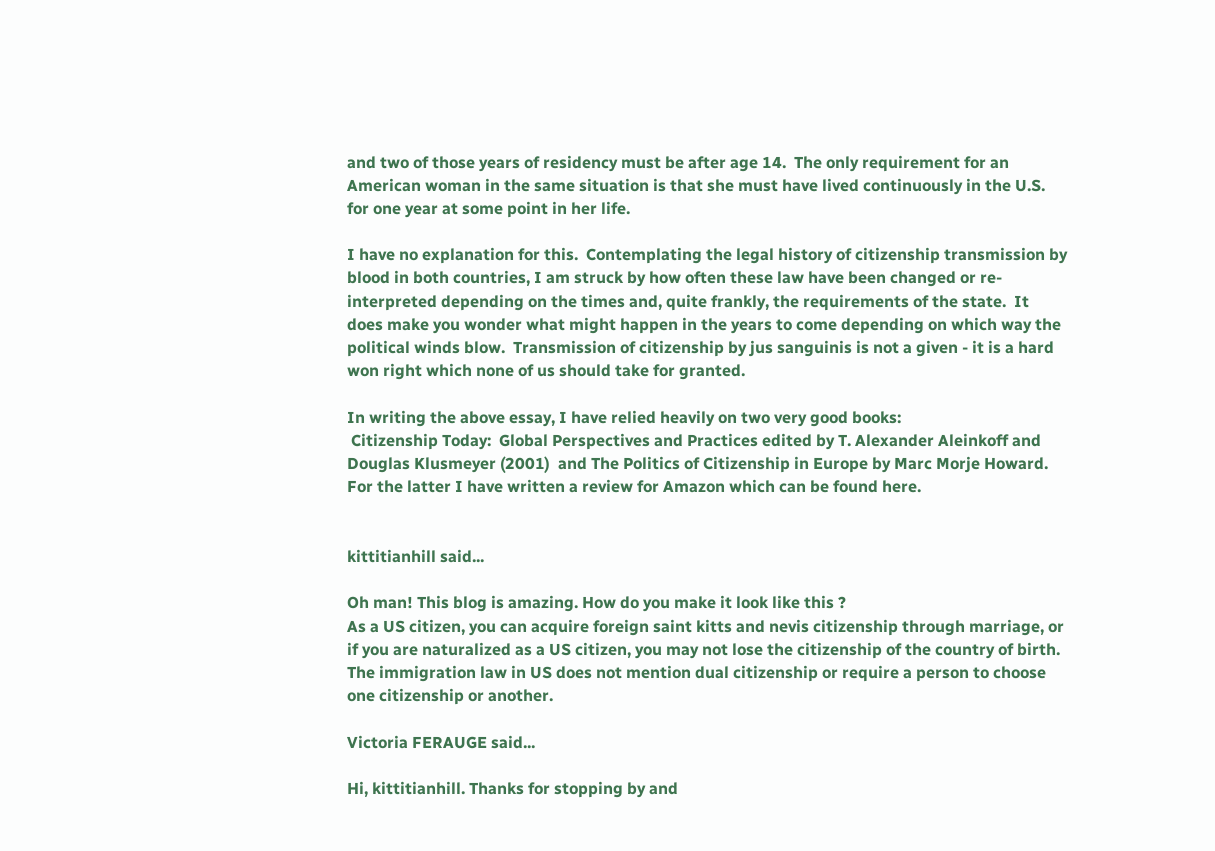and two of those years of residency must be after age 14.  The only requirement for an American woman in the same situation is that she must have lived continuously in the U.S. for one year at some point in her life.

I have no explanation for this.  Contemplating the legal history of citizenship transmission by blood in both countries, I am struck by how often these law have been changed or re-interpreted depending on the times and, quite frankly, the requirements of the state.  It does make you wonder what might happen in the years to come depending on which way the political winds blow.  Transmission of citizenship by jus sanguinis is not a given - it is a hard won right which none of us should take for granted.

In writing the above essay, I have relied heavily on two very good books:
 Citizenship Today:  Global Perspectives and Practices edited by T. Alexander Aleinkoff and Douglas Klusmeyer (2001)  and The Politics of Citizenship in Europe by Marc Morje Howard.  For the latter I have written a review for Amazon which can be found here.


kittitianhill said...

Oh man! This blog is amazing. How do you make it look like this ?
As a US citizen, you can acquire foreign saint kitts and nevis citizenship through marriage, or if you are naturalized as a US citizen, you may not lose the citizenship of the country of birth. The immigration law in US does not mention dual citizenship or require a person to choose one citizenship or another.

Victoria FERAUGE said...

Hi, kittitianhill. Thanks for stopping by and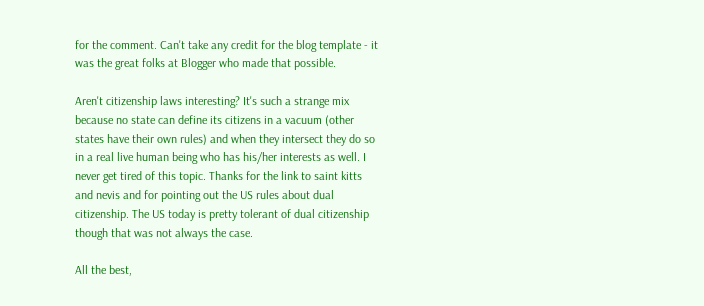for the comment. Can't take any credit for the blog template - it was the great folks at Blogger who made that possible.

Aren't citizenship laws interesting? It's such a strange mix because no state can define its citizens in a vacuum (other states have their own rules) and when they intersect they do so in a real live human being who has his/her interests as well. I never get tired of this topic. Thanks for the link to saint kitts and nevis and for pointing out the US rules about dual citizenship. The US today is pretty tolerant of dual citizenship though that was not always the case.

All the best,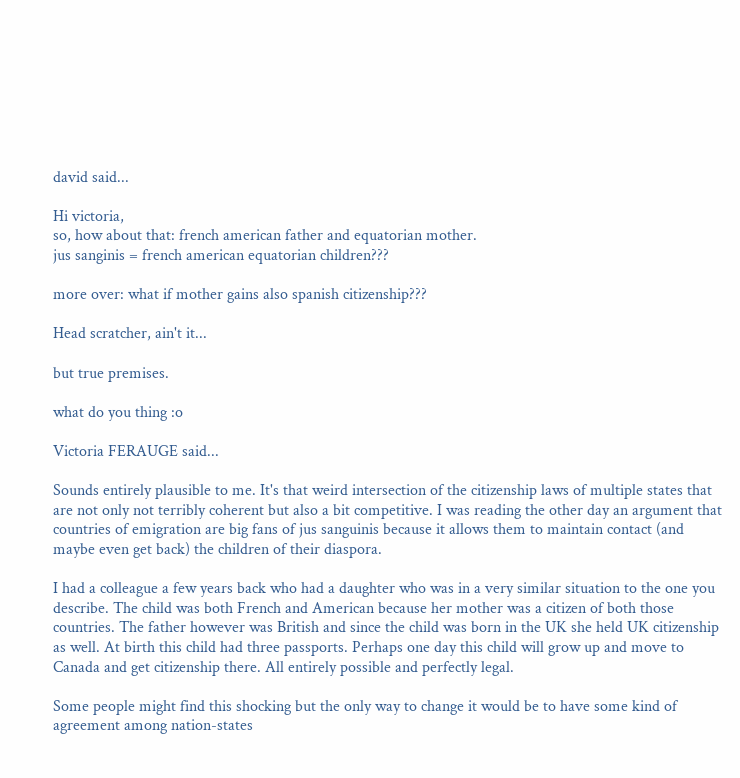david said...

Hi victoria,
so, how about that: french american father and equatorian mother.
jus sanginis = french american equatorian children???

more over: what if mother gains also spanish citizenship???

Head scratcher, ain't it...

but true premises.

what do you thing :o

Victoria FERAUGE said...

Sounds entirely plausible to me. It's that weird intersection of the citizenship laws of multiple states that are not only not terribly coherent but also a bit competitive. I was reading the other day an argument that countries of emigration are big fans of jus sanguinis because it allows them to maintain contact (and maybe even get back) the children of their diaspora.

I had a colleague a few years back who had a daughter who was in a very similar situation to the one you describe. The child was both French and American because her mother was a citizen of both those countries. The father however was British and since the child was born in the UK she held UK citizenship as well. At birth this child had three passports. Perhaps one day this child will grow up and move to Canada and get citizenship there. All entirely possible and perfectly legal.

Some people might find this shocking but the only way to change it would be to have some kind of agreement among nation-states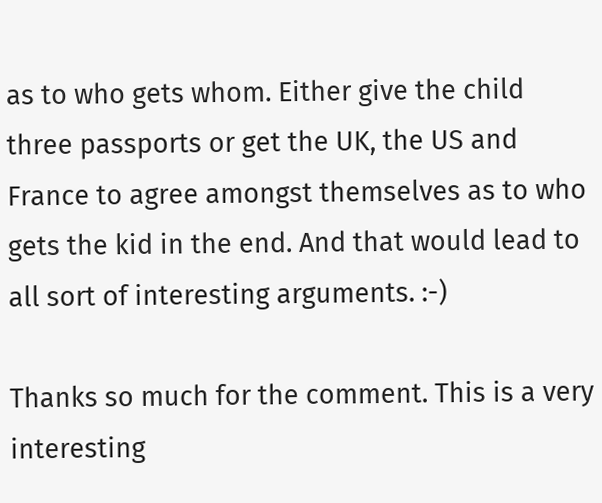as to who gets whom. Either give the child three passports or get the UK, the US and France to agree amongst themselves as to who gets the kid in the end. And that would lead to all sort of interesting arguments. :-)

Thanks so much for the comment. This is a very interesting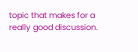topic that makes for a really good discussion.